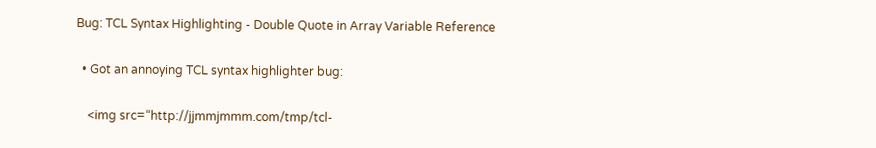Bug: TCL Syntax Highlighting - Double Quote in Array Variable Reference

  • Got an annoying TCL syntax highlighter bug:

    <img src=“http://jjmmjmmm.com/tmp/tcl-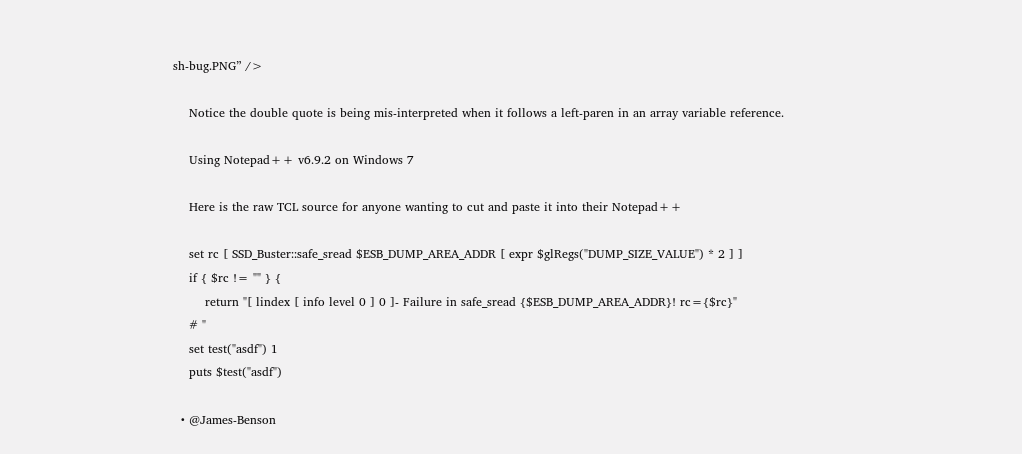sh-bug.PNG” />

    Notice the double quote is being mis-interpreted when it follows a left-paren in an array variable reference.

    Using Notepad++ v6.9.2 on Windows 7

    Here is the raw TCL source for anyone wanting to cut and paste it into their Notepad++

    set rc [ SSD_Buster::safe_sread $ESB_DUMP_AREA_ADDR [ expr $glRegs("DUMP_SIZE_VALUE") * 2 ] ]
    if { $rc != "" } {
        return "[ lindex [ info level 0 ] 0 ]- Failure in safe_sread {$ESB_DUMP_AREA_ADDR}! rc={$rc}"
    # "
    set test("asdf") 1
    puts $test("asdf")

  • @James-Benson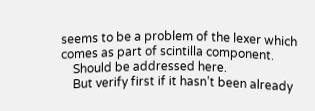seems to be a problem of the lexer which comes as part of scintilla component.
    Should be addressed here.
    But verify first if it hasn’t been already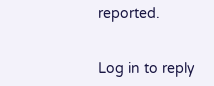reported.


Log in to reply